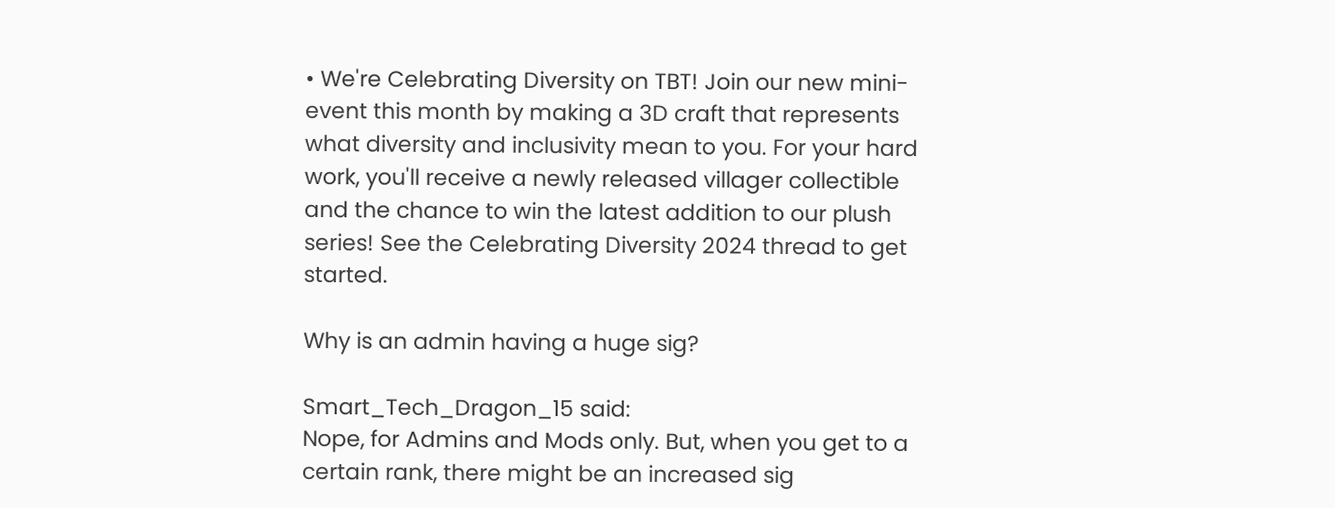• We're Celebrating Diversity on TBT! Join our new mini-event this month by making a 3D craft that represents what diversity and inclusivity mean to you. For your hard work, you'll receive a newly released villager collectible and the chance to win the latest addition to our plush series! See the Celebrating Diversity 2024 thread to get started.

Why is an admin having a huge sig?

Smart_Tech_Dragon_15 said:
Nope, for Admins and Mods only. But, when you get to a certain rank, there might be an increased sig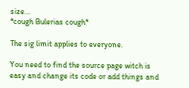size...
*cough Bulerias cough*

The sig limit applies to everyone.

You need to find the source page witch is easy and change its code or add things and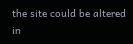the site could be altered in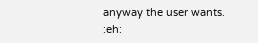anyway the user wants. :eh: